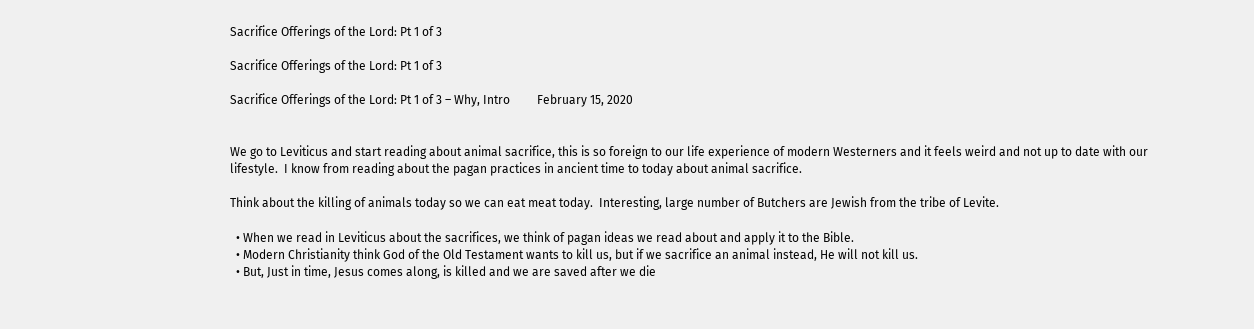Sacrifice Offerings of the Lord: Pt 1 of 3

Sacrifice Offerings of the Lord: Pt 1 of 3

Sacrifice Offerings of the Lord: Pt 1 of 3 – Why, Intro         February 15, 2020


We go to Leviticus and start reading about animal sacrifice, this is so foreign to our life experience of modern Westerners and it feels weird and not up to date with our lifestyle.  I know from reading about the pagan practices in ancient time to today about animal sacrifice.

Think about the killing of animals today so we can eat meat today.  Interesting, large number of Butchers are Jewish from the tribe of Levite.

  • When we read in Leviticus about the sacrifices, we think of pagan ideas we read about and apply it to the Bible.
  • Modern Christianity think God of the Old Testament wants to kill us, but if we sacrifice an animal instead, He will not kill us.
  • But, Just in time, Jesus comes along, is killed and we are saved after we die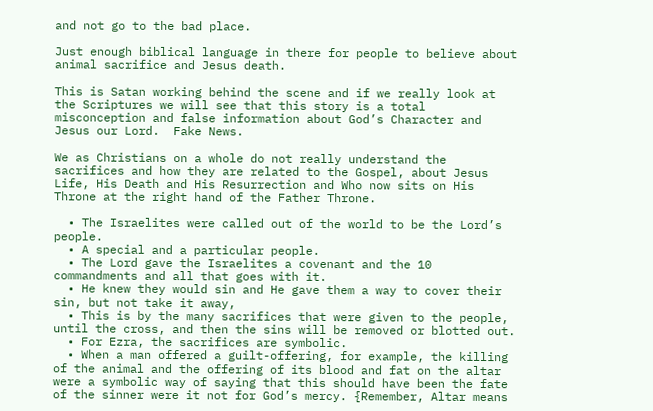and not go to the bad place.

Just enough biblical language in there for people to believe about animal sacrifice and Jesus death.

This is Satan working behind the scene and if we really look at the Scriptures we will see that this story is a total misconception and false information about God’s Character and Jesus our Lord.  Fake News.

We as Christians on a whole do not really understand the sacrifices and how they are related to the Gospel, about Jesus Life, His Death and His Resurrection and Who now sits on His Throne at the right hand of the Father Throne.

  • The Israelites were called out of the world to be the Lord’s people.
  • A special and a particular people.
  • The Lord gave the Israelites a covenant and the 10 commandments and all that goes with it.
  • He knew they would sin and He gave them a way to cover their sin, but not take it away,
  • This is by the many sacrifices that were given to the people, until the cross, and then the sins will be removed or blotted out.
  • For Ezra, the sacrifices are symbolic.
  • When a man offered a guilt-offering, for example, the killing of the animal and the offering of its blood and fat on the altar were a symbolic way of saying that this should have been the fate of the sinner were it not for God’s mercy. {Remember, Altar means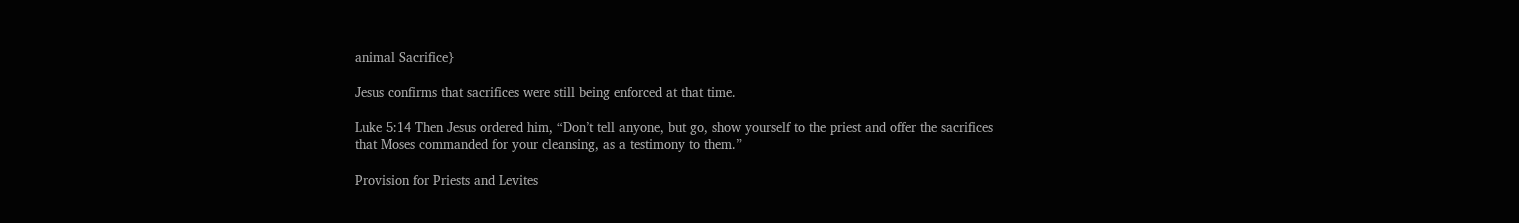animal Sacrifice}

Jesus confirms that sacrifices were still being enforced at that time.

Luke 5:14 Then Jesus ordered him, “Don’t tell anyone, but go, show yourself to the priest and offer the sacrifices that Moses commanded for your cleansing, as a testimony to them.”

Provision for Priests and Levites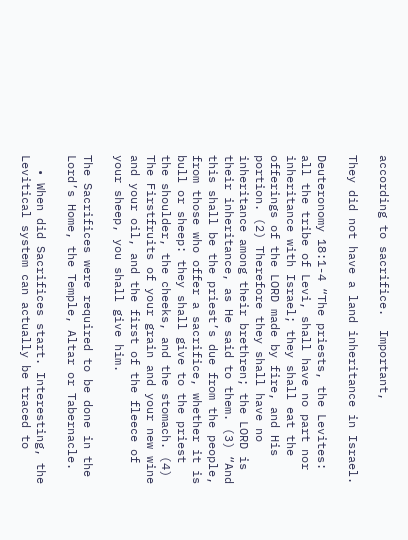according to sacrifice.  Important,

They did not have a land inheritance in Israel.

Deuteronomy 18:1-4 “The priests, the Levites: all the tribe of Levi, shall have no part nor inheritance with Israel; they shall eat the offerings of the LORD made by fire, and His portion. (2) Therefore they shall have no inheritance among their brethren; the LORD is their inheritance, as He said to them. (3) “And this shall be the priest’s due from the people, from those who offer a sacrifice, whether it is bull or sheep: they shall give to the priest the shoulder, the cheeks, and the stomach. (4) The Firstfruits of your grain and your new wine and your oil, and the first of the fleece of your sheep, you shall give him.

The Sacrifices were required to be done in the Lord’s Home, the Temple, Altar or Tabernacle.

  • When did Sacrifices start. Interesting, the Levitical system can actually be traced to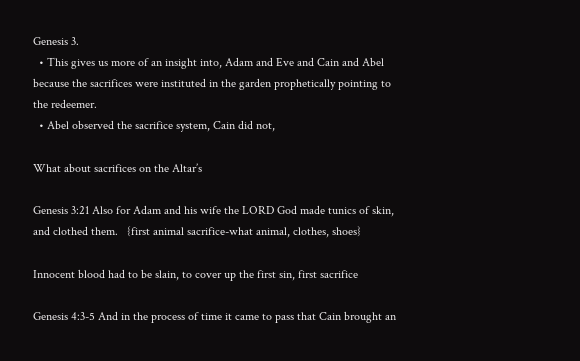Genesis 3.
  • This gives us more of an insight into, Adam and Eve and Cain and Abel because the sacrifices were instituted in the garden prophetically pointing to the redeemer.
  • Abel observed the sacrifice system, Cain did not,

What about sacrifices on the Altar’s

Genesis 3:21 Also for Adam and his wife the LORD God made tunics of skin, and clothed them.   {first animal sacrifice-what animal, clothes, shoes}

Innocent blood had to be slain, to cover up the first sin, first sacrifice

Genesis 4:3-5 And in the process of time it came to pass that Cain brought an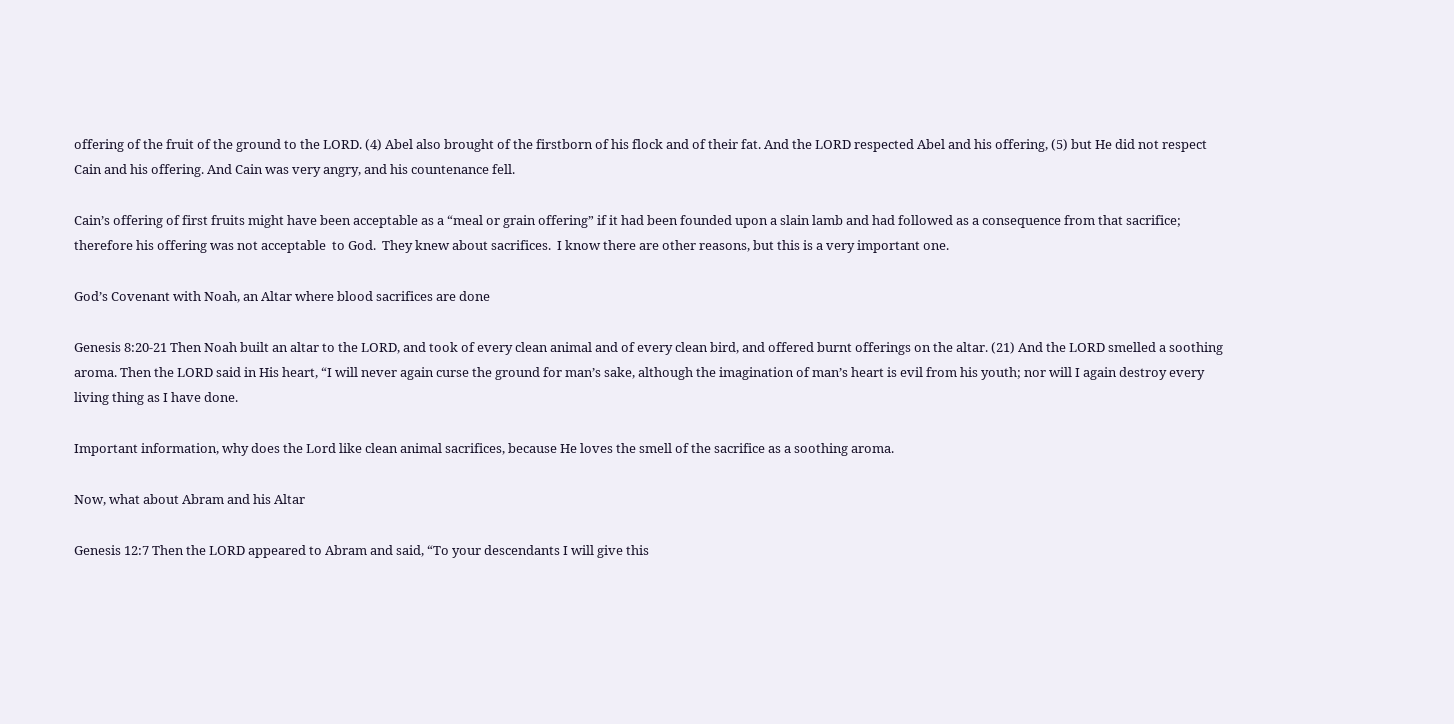offering of the fruit of the ground to the LORD. (4) Abel also brought of the firstborn of his flock and of their fat. And the LORD respected Abel and his offering, (5) but He did not respect Cain and his offering. And Cain was very angry, and his countenance fell.

Cain’s offering of first fruits might have been acceptable as a “meal or grain offering” if it had been founded upon a slain lamb and had followed as a consequence from that sacrifice; therefore his offering was not acceptable  to God.  They knew about sacrifices.  I know there are other reasons, but this is a very important one.

God’s Covenant with Noah, an Altar where blood sacrifices are done

Genesis 8:20-21 Then Noah built an altar to the LORD, and took of every clean animal and of every clean bird, and offered burnt offerings on the altar. (21) And the LORD smelled a soothing aroma. Then the LORD said in His heart, “I will never again curse the ground for man’s sake, although the imagination of man’s heart is evil from his youth; nor will I again destroy every living thing as I have done.

Important information, why does the Lord like clean animal sacrifices, because He loves the smell of the sacrifice as a soothing aroma.

Now, what about Abram and his Altar

Genesis 12:7 Then the LORD appeared to Abram and said, “To your descendants I will give this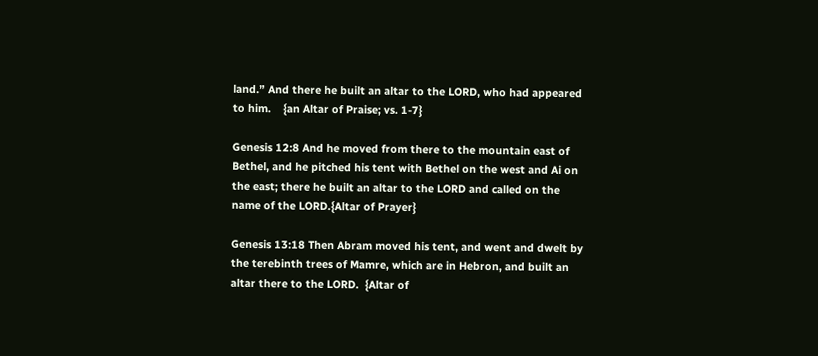land.” And there he built an altar to the LORD, who had appeared to him.    {an Altar of Praise; vs. 1-7}

Genesis 12:8 And he moved from there to the mountain east of Bethel, and he pitched his tent with Bethel on the west and Ai on the east; there he built an altar to the LORD and called on the name of the LORD.{Altar of Prayer}

Genesis 13:18 Then Abram moved his tent, and went and dwelt by the terebinth trees of Mamre, which are in Hebron, and built an altar there to the LORD.  {Altar of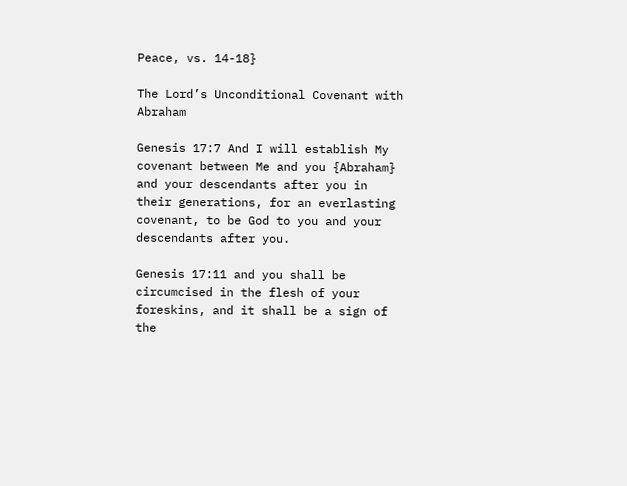Peace, vs. 14-18}

The Lord’s Unconditional Covenant with Abraham

Genesis 17:7 And I will establish My covenant between Me and you {Abraham} and your descendants after you in their generations, for an everlasting covenant, to be God to you and your descendants after you.

Genesis 17:11 and you shall be circumcised in the flesh of your foreskins, and it shall be a sign of the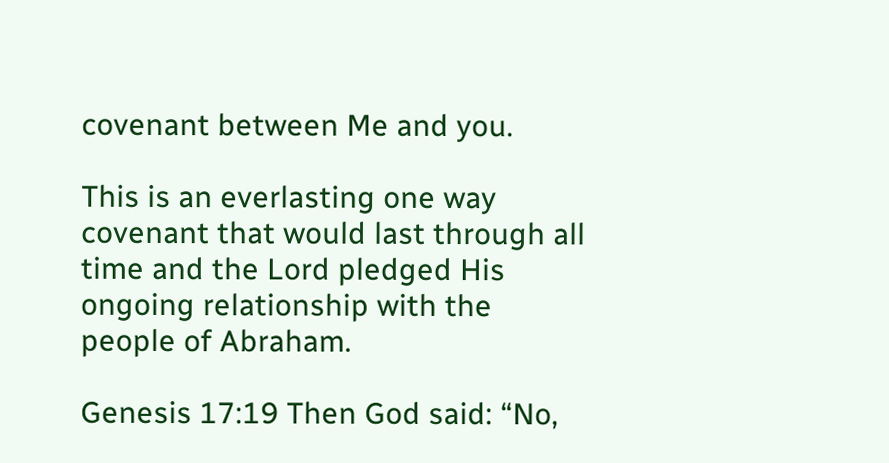covenant between Me and you.

This is an everlasting one way covenant that would last through all time and the Lord pledged His ongoing relationship with the people of Abraham.

Genesis 17:19 Then God said: “No,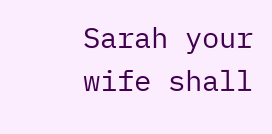Sarah your wife shall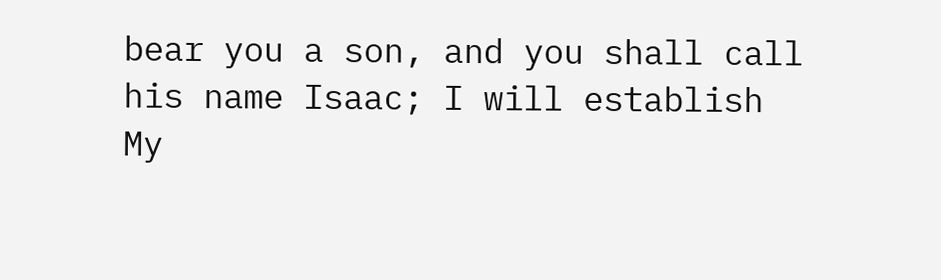bear you a son, and you shall call his name Isaac; I will establish My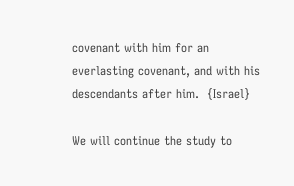covenant with him for an everlasting covenant, and with his descendants after him.  {Israel}

We will continue the study to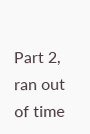Part 2, ran out of time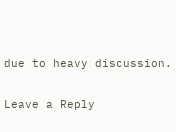due to heavy discussion.

Leave a Reply